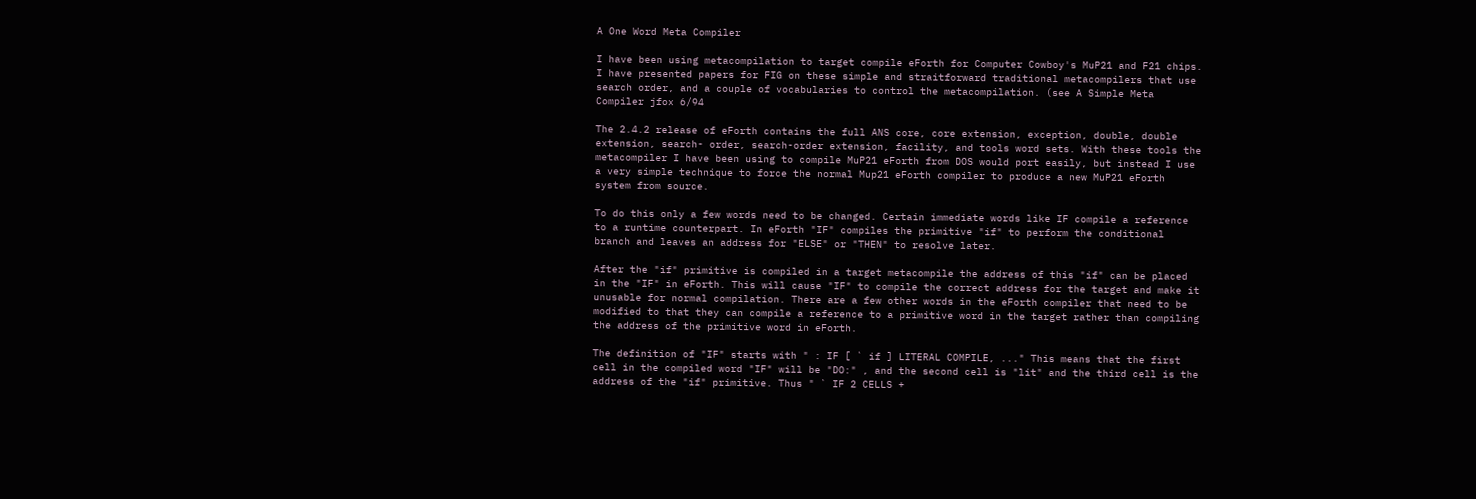A One Word Meta Compiler

I have been using metacompilation to target compile eForth for Computer Cowboy's MuP21 and F21 chips. I have presented papers for FIG on these simple and straitforward traditional metacompilers that use search order, and a couple of vocabularies to control the metacompilation. (see A Simple Meta Compiler jfox 6/94

The 2.4.2 release of eForth contains the full ANS core, core extension, exception, double, double extension, search- order, search-order extension, facility, and tools word sets. With these tools the metacompiler I have been using to compile MuP21 eForth from DOS would port easily, but instead I use a very simple technique to force the normal Mup21 eForth compiler to produce a new MuP21 eForth system from source.

To do this only a few words need to be changed. Certain immediate words like IF compile a reference to a runtime counterpart. In eForth "IF" compiles the primitive "if" to perform the conditional branch and leaves an address for "ELSE" or "THEN" to resolve later.

After the "if" primitive is compiled in a target metacompile the address of this "if" can be placed in the "IF" in eForth. This will cause "IF" to compile the correct address for the target and make it unusable for normal compilation. There are a few other words in the eForth compiler that need to be modified to that they can compile a reference to a primitive word in the target rather than compiling the address of the primitive word in eForth.

The definition of "IF" starts with " : IF [ ` if ] LITERAL COMPILE, ..." This means that the first cell in the compiled word "IF" will be "DO:" , and the second cell is "lit" and the third cell is the address of the "if" primitive. Thus " ` IF 2 CELLS +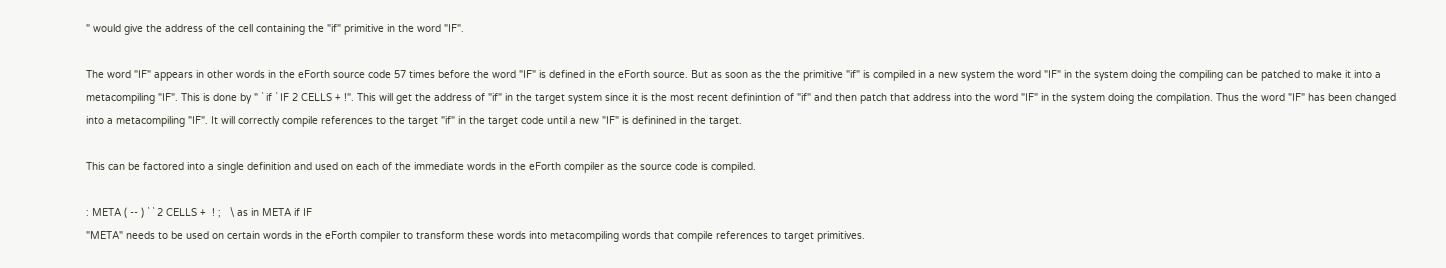" would give the address of the cell containing the "if" primitive in the word "IF".

The word "IF" appears in other words in the eForth source code 57 times before the word "IF" is defined in the eForth source. But as soon as the the primitive "if" is compiled in a new system the word "IF" in the system doing the compiling can be patched to make it into a metacompiling "IF". This is done by " ` if ` IF 2 CELLS + !". This will get the address of "if" in the target system since it is the most recent definintion of "if" and then patch that address into the word "IF" in the system doing the compilation. Thus the word "IF" has been changed into a metacompiling "IF". It will correctly compile references to the target "if" in the target code until a new "IF" is definined in the target.

This can be factored into a single definition and used on each of the immediate words in the eForth compiler as the source code is compiled.

: META ( -- ) ` ` 2 CELLS +  ! ;   \ as in META if IF
"META" needs to be used on certain words in the eForth compiler to transform these words into metacompiling words that compile references to target primitives.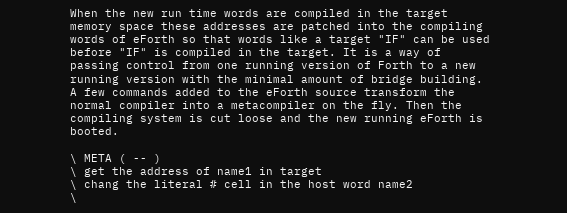When the new run time words are compiled in the target memory space these addresses are patched into the compiling words of eForth so that words like a target "IF" can be used before "IF" is compiled in the target. It is a way of passing control from one running version of Forth to a new running version with the minimal amount of bridge building. A few commands added to the eForth source transform the normal compiler into a metacompiler on the fly. Then the compiling system is cut loose and the new running eForth is booted.

\ META ( -- )
\ get the address of name1 in target
\ chang the literal # cell in the host word name2
\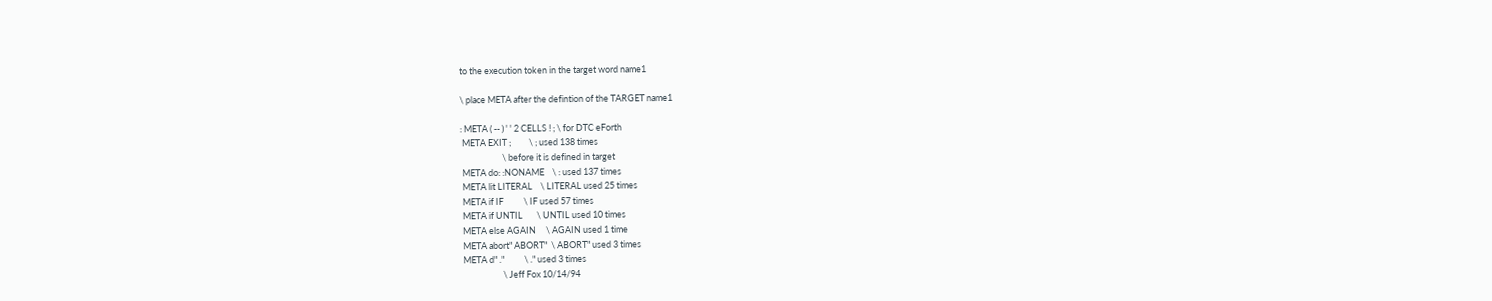to the execution token in the target word name1

\ place META after the defintion of the TARGET name1

: META ( -- ) ' ' 2 CELLS ! ; \ for DTC eForth
 META EXIT ;         \ ; used 138 times
                     \ before it is defined in target
 META do: :NONAME    \ : used 137 times
 META lit LITERAL    \ LITERAL used 25 times
 META if IF          \ IF used 57 times
 META if UNTIL       \ UNTIL used 10 times
 META else AGAIN     \ AGAIN used 1 time
 META abort" ABORT"  \ ABORT" used 3 times
 META d" ."          \ ." used 3 times
                     \ Jeff Fox 10/14/94